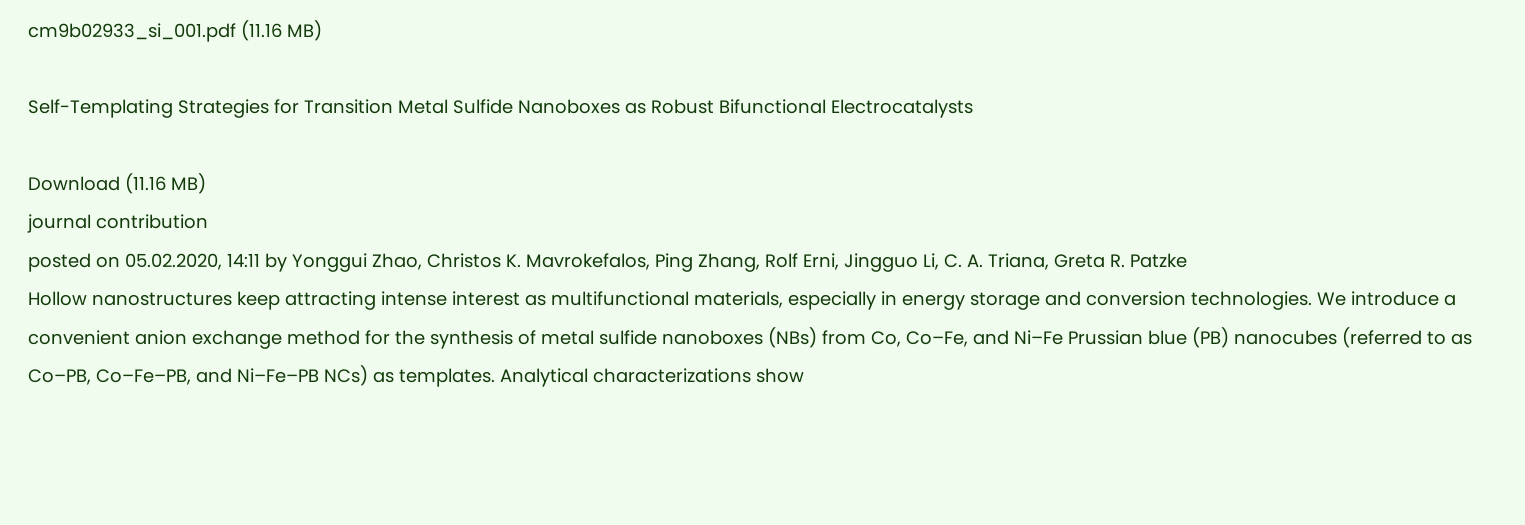cm9b02933_si_001.pdf (11.16 MB)

Self-Templating Strategies for Transition Metal Sulfide Nanoboxes as Robust Bifunctional Electrocatalysts

Download (11.16 MB)
journal contribution
posted on 05.02.2020, 14:11 by Yonggui Zhao, Christos K. Mavrokefalos, Ping Zhang, Rolf Erni, Jingguo Li, C. A. Triana, Greta R. Patzke
Hollow nanostructures keep attracting intense interest as multifunctional materials, especially in energy storage and conversion technologies. We introduce a convenient anion exchange method for the synthesis of metal sulfide nanoboxes (NBs) from Co, Co–Fe, and Ni–Fe Prussian blue (PB) nanocubes (referred to as Co–PB, Co–Fe–PB, and Ni–Fe–PB NCs) as templates. Analytical characterizations show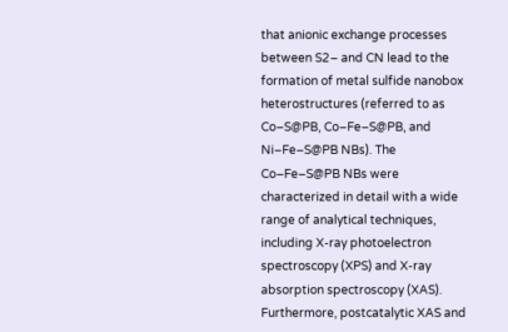that anionic exchange processes between S2– and CN lead to the formation of metal sulfide nanobox heterostructures (referred to as Co–S@PB, Co–Fe–S@PB, and Ni–Fe–S@PB NBs). The Co–Fe–S@PB NBs were characterized in detail with a wide range of analytical techniques, including X-ray photoelectron spectroscopy (XPS) and X-ray absorption spectroscopy (XAS). Furthermore, postcatalytic XAS and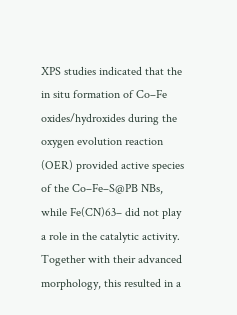XPS studies indicated that the in situ formation of Co–Fe oxides/hydroxides during the oxygen evolution reaction (OER) provided active species of the Co–Fe–S@PB NBs, while Fe(CN)63– did not play a role in the catalytic activity. Together with their advanced morphology, this resulted in a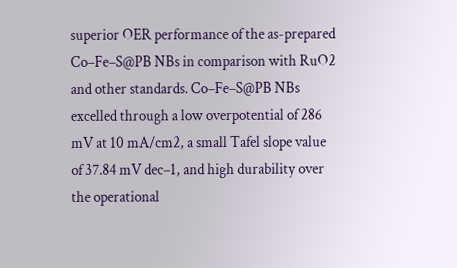superior OER performance of the as-prepared Co–Fe–S@PB NBs in comparison with RuO2 and other standards. Co–Fe–S@PB NBs excelled through a low overpotential of 286 mV at 10 mA/cm2, a small Tafel slope value of 37.84 mV dec–1, and high durability over the operational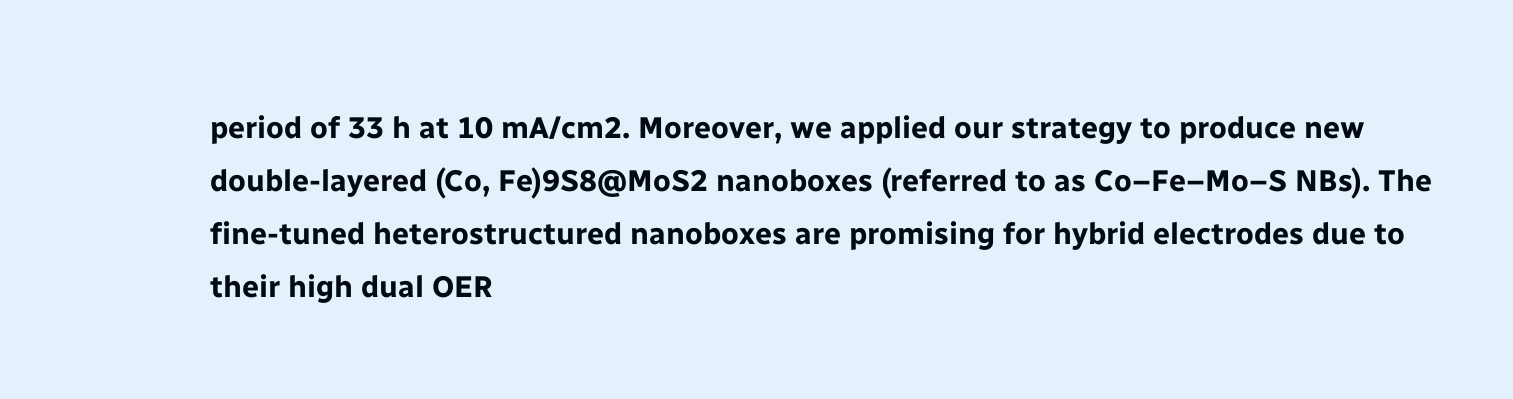period of 33 h at 10 mA/cm2. Moreover, we applied our strategy to produce new double-layered (Co, Fe)9S8@MoS2 nanoboxes (referred to as Co–Fe–Mo–S NBs). The fine-tuned heterostructured nanoboxes are promising for hybrid electrodes due to their high dual OER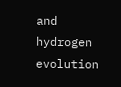and hydrogen evolution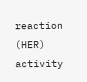reaction (HER) activity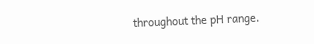throughout the pH range.